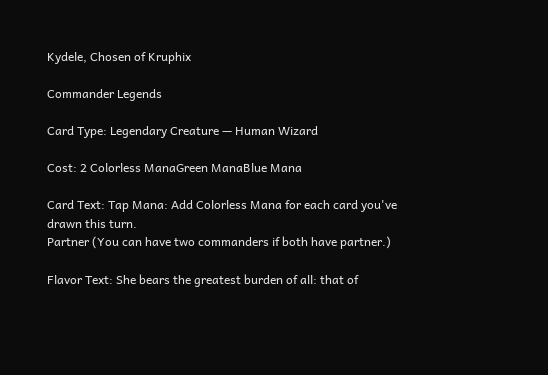Kydele, Chosen of Kruphix

Commander Legends

Card Type: Legendary Creature — Human Wizard

Cost: 2 Colorless ManaGreen ManaBlue Mana

Card Text: Tap Mana: Add Colorless Mana for each card you've drawn this turn.
Partner (You can have two commanders if both have partner.)

Flavor Text: She bears the greatest burden of all: that of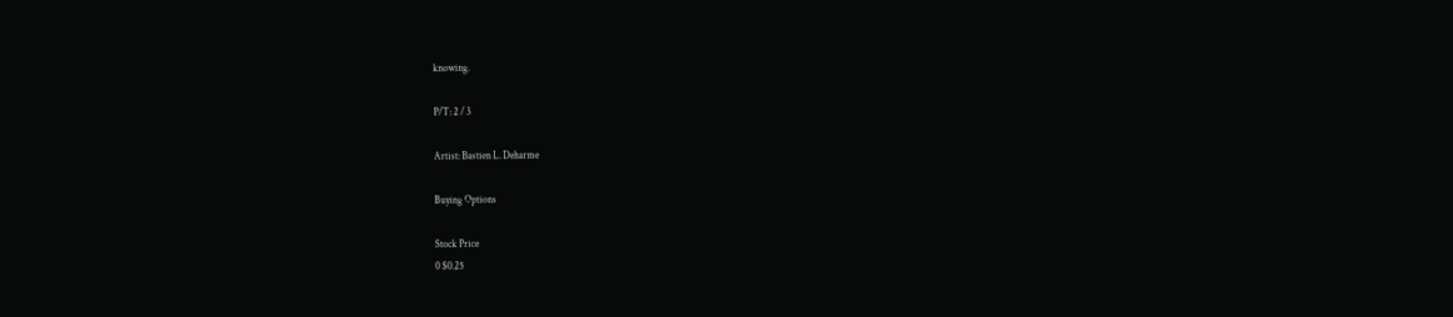knowing.

P/T: 2 / 3

Artist: Bastien L. Deharme

Buying Options

Stock Price
0 $0.25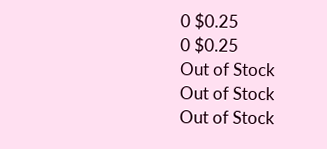0 $0.25
0 $0.25
Out of Stock
Out of Stock
Out of Stock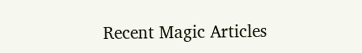Recent Magic Articles